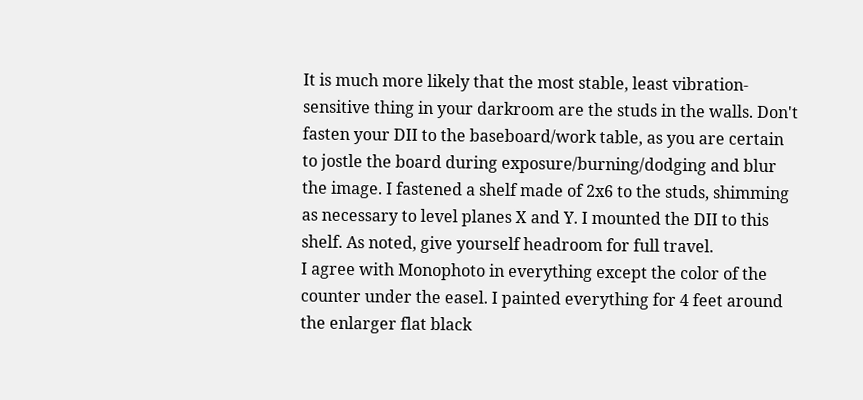It is much more likely that the most stable, least vibration-sensitive thing in your darkroom are the studs in the walls. Don't fasten your DII to the baseboard/work table, as you are certain to jostle the board during exposure/burning/dodging and blur the image. I fastened a shelf made of 2x6 to the studs, shimming as necessary to level planes X and Y. I mounted the DII to this shelf. As noted, give yourself headroom for full travel.
I agree with Monophoto in everything except the color of the counter under the easel. I painted everything for 4 feet around the enlarger flat black